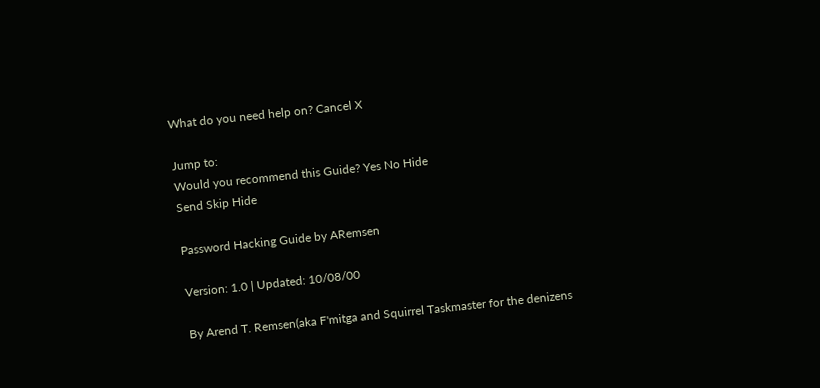What do you need help on? Cancel X

Jump to:
Would you recommend this Guide? Yes No Hide
Send Skip Hide

Password Hacking Guide by ARemsen

Version: 1.0 | Updated: 10/08/00

By Arend T. Remsen(aka F'mitga and Squirrel Taskmaster for the denizens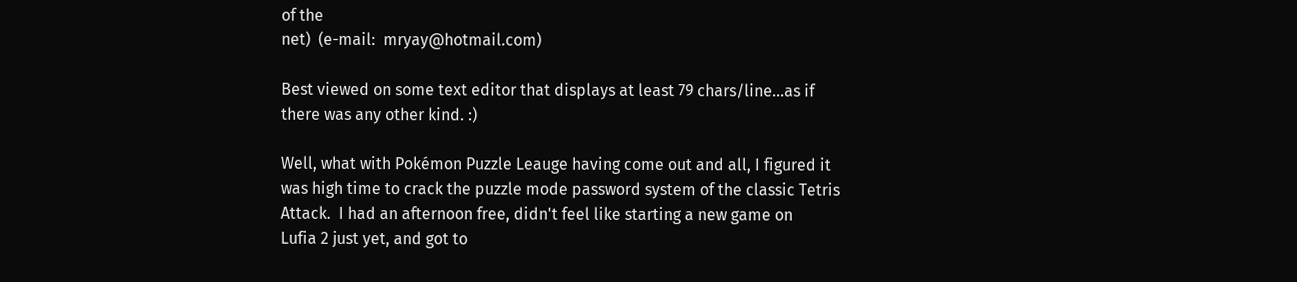of the
net)  (e-mail:  mryay@hotmail.com)

Best viewed on some text editor that displays at least 79 chars/line...as if
there was any other kind. :)

Well, what with Pokémon Puzzle Leauge having come out and all, I figured it
was high time to crack the puzzle mode password system of the classic Tetris
Attack.  I had an afternoon free, didn't feel like starting a new game on
Lufia 2 just yet, and got to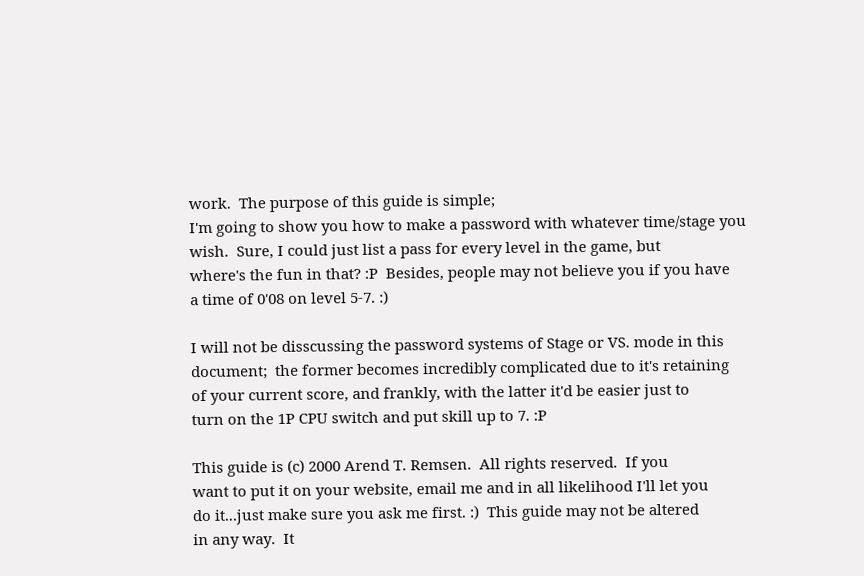work.  The purpose of this guide is simple;
I'm going to show you how to make a password with whatever time/stage you
wish.  Sure, I could just list a pass for every level in the game, but
where's the fun in that? :P  Besides, people may not believe you if you have
a time of 0'08 on level 5-7. :)

I will not be disscussing the password systems of Stage or VS. mode in this
document;  the former becomes incredibly complicated due to it's retaining
of your current score, and frankly, with the latter it'd be easier just to
turn on the 1P CPU switch and put skill up to 7. :P

This guide is (c) 2000 Arend T. Remsen.  All rights reserved.  If you
want to put it on your website, email me and in all likelihood I'll let you
do it...just make sure you ask me first. :)  This guide may not be altered
in any way.  It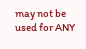may not be used for ANY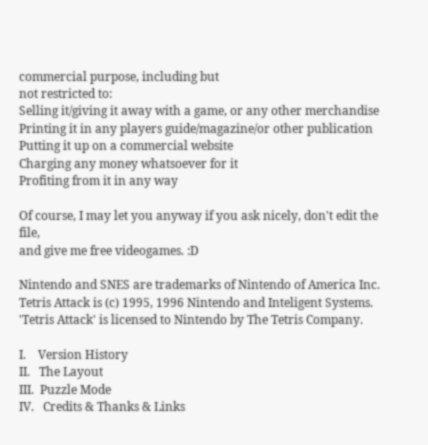commercial purpose, including but
not restricted to:
Selling it/giving it away with a game, or any other merchandise
Printing it in any players guide/magazine/or other publication
Putting it up on a commercial website
Charging any money whatsoever for it
Profiting from it in any way

Of course, I may let you anyway if you ask nicely, don't edit the file,
and give me free videogames. :D

Nintendo and SNES are trademarks of Nintendo of America Inc.
Tetris Attack is (c) 1995, 1996 Nintendo and Inteligent Systems.
'Tetris Attack' is licensed to Nintendo by The Tetris Company.

I.    Version History
II.   The Layout
III.  Puzzle Mode
IV.   Credits & Thanks & Links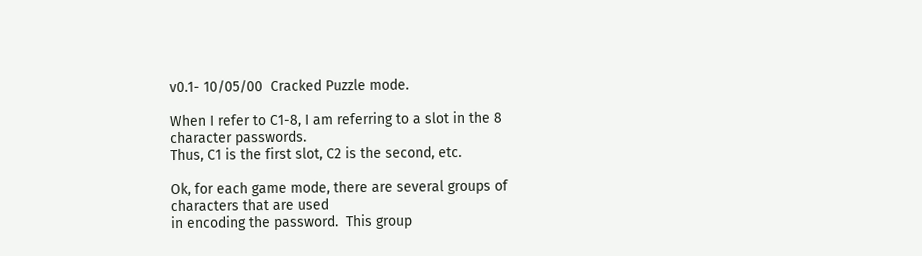v0.1- 10/05/00  Cracked Puzzle mode.

When I refer to C1-8, I am referring to a slot in the 8 character passwords.
Thus, C1 is the first slot, C2 is the second, etc.

Ok, for each game mode, there are several groups of characters that are used
in encoding the password.  This group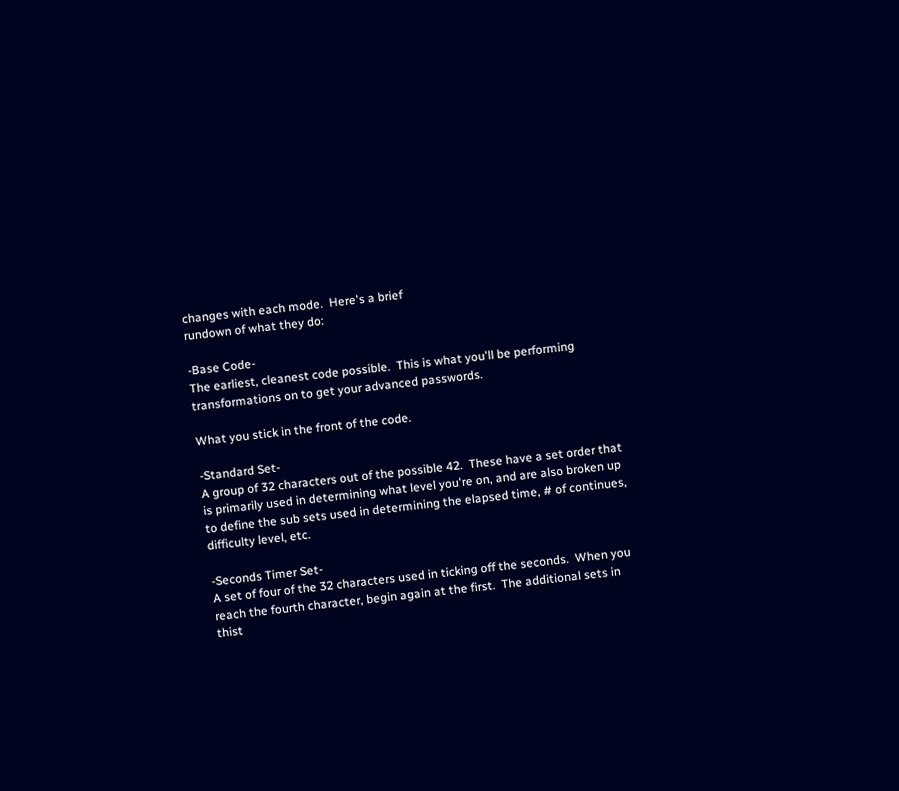changes with each mode.  Here's a brief
rundown of what they do:

-Base Code-
The earliest, cleanest code possible.  This is what you'll be performing
transformations on to get your advanced passwords.

What you stick in the front of the code.

-Standard Set-
A group of 32 characters out of the possible 42.  These have a set order that
is primarily used in determining what level you're on, and are also broken up
to define the sub sets used in determining the elapsed time, # of continues,
difficulty level, etc.

-Seconds Timer Set-
A set of four of the 32 characters used in ticking off the seconds.  When you
reach the fourth character, begin again at the first.  The additional sets in
thist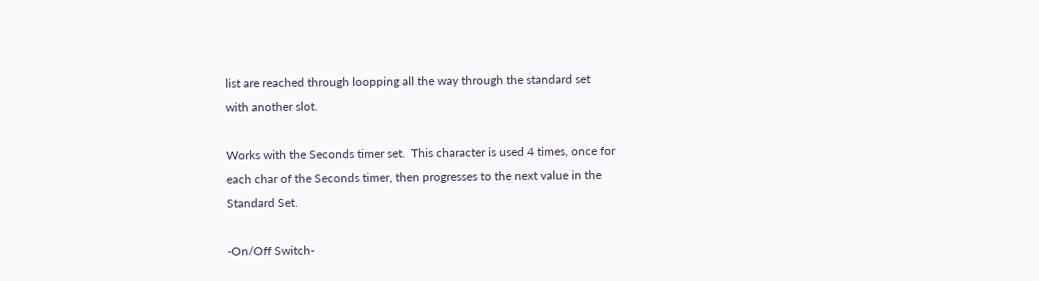list are reached through loopping all the way through the standard set
with another slot.

Works with the Seconds timer set.  This character is used 4 times, once for
each char of the Seconds timer, then progresses to the next value in the
Standard Set.

-On/Off Switch-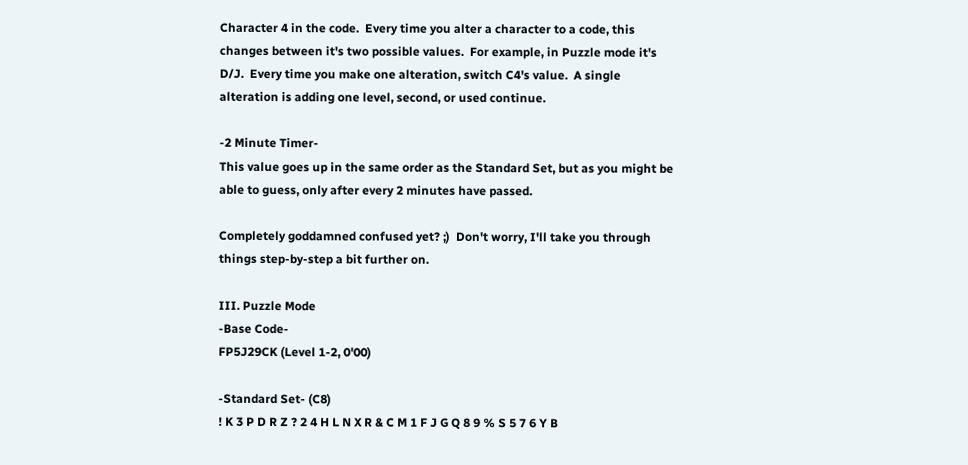Character 4 in the code.  Every time you alter a character to a code, this
changes between it's two possible values.  For example, in Puzzle mode it's
D/J.  Every time you make one alteration, switch C4's value.  A single
alteration is adding one level, second, or used continue.

-2 Minute Timer-
This value goes up in the same order as the Standard Set, but as you might be
able to guess, only after every 2 minutes have passed.

Completely goddamned confused yet? ;)  Don't worry, I'll take you through
things step-by-step a bit further on.

III. Puzzle Mode
-Base Code-
FP5J29CK (Level 1-2, 0'00)

-Standard Set- (C8)
! K 3 P D R Z ? 2 4 H L N X R & C M 1 F J G Q 8 9 % S 5 7 6 Y B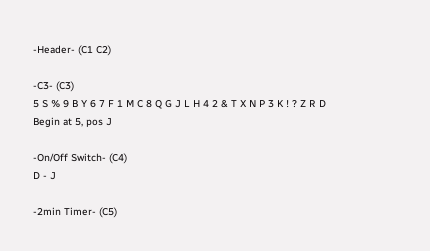-Header- (C1 C2)

-C3- (C3)
5 S % 9 B Y 6 7 F 1 M C 8 Q G J L H 4 2 & T X N P 3 K ! ? Z R D
Begin at 5, pos J

-On/Off Switch- (C4)
D - J

-2min Timer- (C5)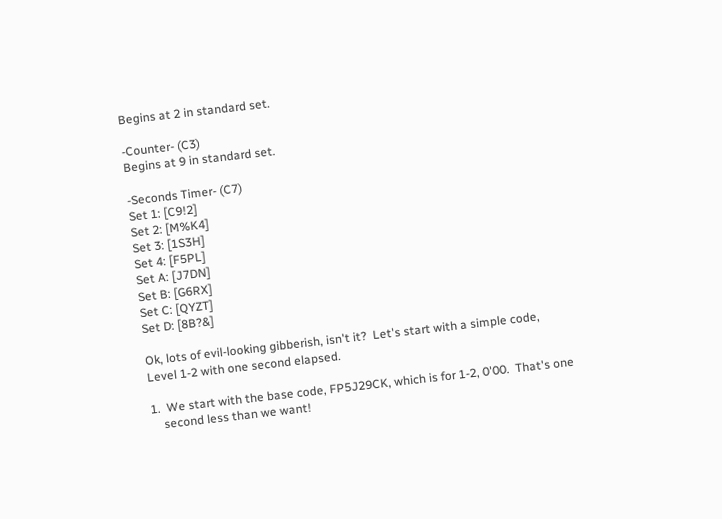Begins at 2 in standard set.

-Counter- (C3)
Begins at 9 in standard set.

-Seconds Timer- (C7)
Set 1: [C9!2]
Set 2: [M%K4]
Set 3: [1S3H]
Set 4: [F5PL]
Set A: [J7DN]
Set B: [G6RX]
Set C: [QYZT]
Set D: [8B?&]

Ok, lots of evil-looking gibberish, isn't it?  Let's start with a simple code,
Level 1-2 with one second elapsed.

1.  We start with the base code, FP5J29CK, which is for 1-2, 0'00.  That's one
    second less than we want!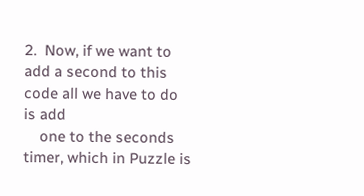2.  Now, if we want to add a second to this code all we have to do is add
    one to the seconds timer, which in Puzzle is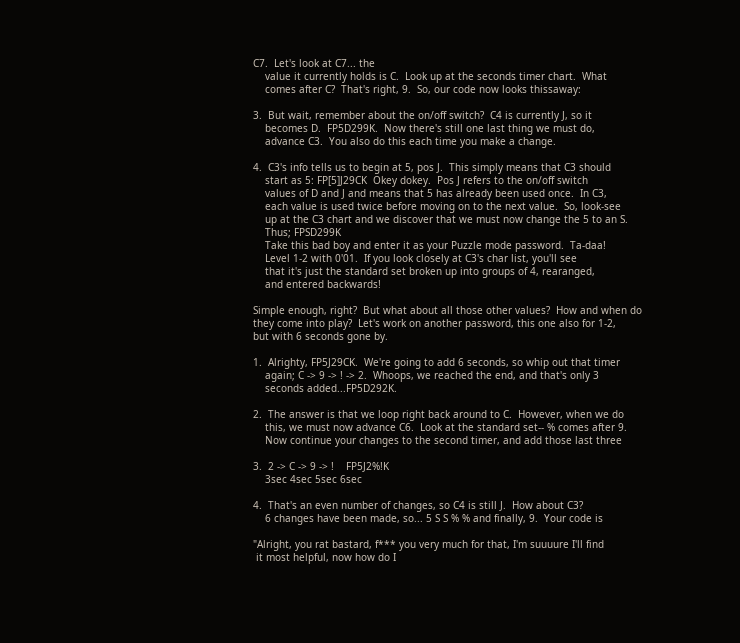C7.  Let's look at C7... the
    value it currently holds is C.  Look up at the seconds timer chart.  What
    comes after C?  That's right, 9.  So, our code now looks thissaway:

3.  But wait, remember about the on/off switch?  C4 is currently J, so it
    becomes D.  FP5D299K.  Now there's still one last thing we must do,
    advance C3.  You also do this each time you make a change.

4.  C3's info tells us to begin at 5, pos J.  This simply means that C3 should
    start as 5: FP[5]J29CK  Okey dokey.  Pos J refers to the on/off switch
    values of D and J and means that 5 has already been used once.  In C3,
    each value is used twice before moving on to the next value.  So, look-see
    up at the C3 chart and we discover that we must now change the 5 to an S.
    Thus; FPSD299K
    Take this bad boy and enter it as your Puzzle mode password.  Ta-daa!
    Level 1-2 with 0'01.  If you look closely at C3's char list, you'll see
    that it's just the standard set broken up into groups of 4, rearanged,
    and entered backwards!

Simple enough, right?  But what about all those other values?  How and when do
they come into play?  Let's work on another password, this one also for 1-2,
but with 6 seconds gone by.

1.  Alrighty, FP5J29CK.  We're going to add 6 seconds, so whip out that timer
    again; C -> 9 -> ! -> 2.  Whoops, we reached the end, and that's only 3
    seconds added...FP5D292K.

2.  The answer is that we loop right back around to C.  However, when we do
    this, we must now advance C6.  Look at the standard set-- % comes after 9.
    Now continue your changes to the second timer, and add those last three

3.  2 -> C -> 9 -> !    FP5J2%!K
    3sec 4sec 5sec 6sec

4.  That's an even number of changes, so C4 is still J.  How about C3?
    6 changes have been made, so... 5 S S % % and finally, 9.  Your code is

"Alright, you rat bastard, f*** you very much for that, I'm suuuure I'll find
 it most helpful, now how do I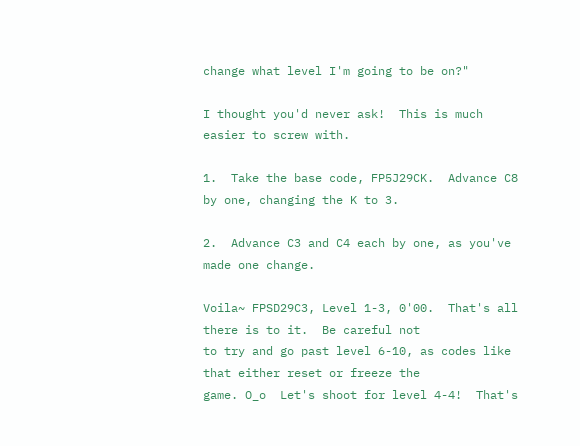change what level I'm going to be on?"

I thought you'd never ask!  This is much easier to screw with.

1.  Take the base code, FP5J29CK.  Advance C8 by one, changing the K to 3.

2.  Advance C3 and C4 each by one, as you've made one change.

Voila~ FPSD29C3, Level 1-3, 0'00.  That's all there is to it.  Be careful not
to try and go past level 6-10, as codes like that either reset or freeze the
game. O_o  Let's shoot for level 4-4!  That's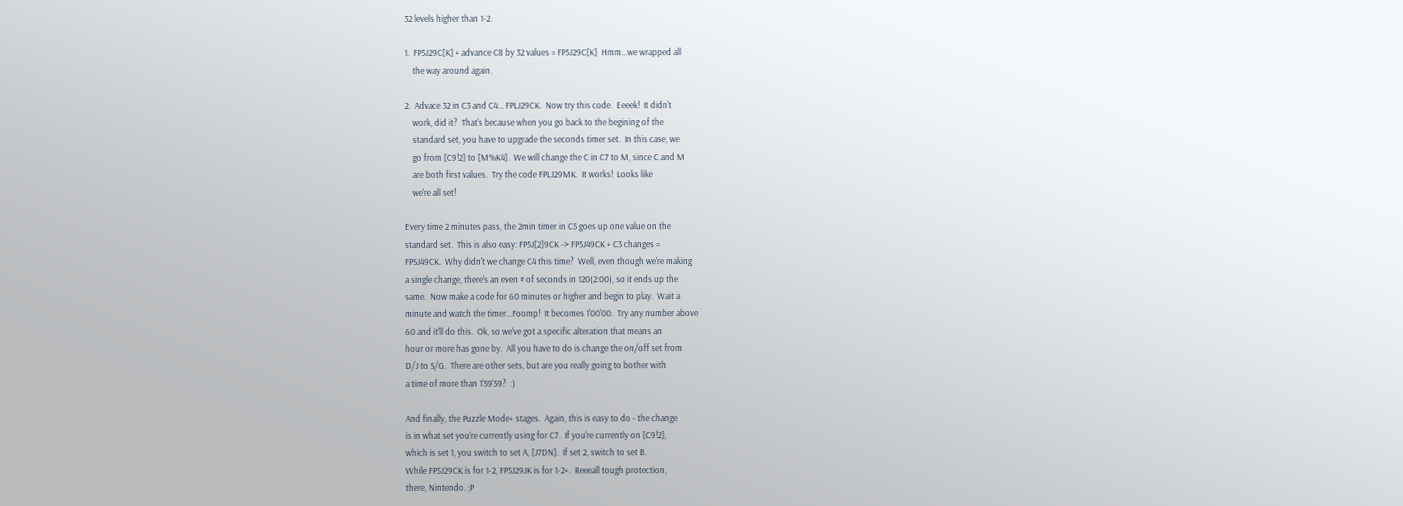32 levels higher than 1-2.

1.  FP5J29C[K] + advance C8 by 32 values = FP5J29C[K]  Hmm...we wrapped all
    the way around again.

2.  Advace 32 in C3 and C4... FPLJ29CK.  Now try this code.  Eeeek!  It didn't
    work, did it?  That's because when you go back to the begining of the
    standard set, you have to upgrade the seconds timer set.  In this case, we
    go from [C9!2] to [M%K4].  We will change the C in C7 to M, since C and M
    are both first values.  Try the code FPLJ29MK.  It works!  Looks like
    we're all set!

Every time 2 minutes pass, the 2min timer in C5 goes up one value on the
standard set.  This is also easy: FP5J[2]9CK -> FP5J49CK + C3 changes =
FPSJ49CK.  Why didn't we change C4 this time?  Well, even though we're making
a single change, there's an even # of seconds in 120(2:00), so it ends up the
same.  Now make a code for 60 minutes or higher and begin to play.  Wait a
minute and watch the timer...Foomp!  It becomes 1'00'00.  Try any number above
60 and it'll do this.  Ok, so we've got a specific alteration that means an
hour or more has gone by.  All you have to do is change the on/off set from
D/J to S/G.  There are other sets, but are you really going to bother with
a time of more than 1'59'59?  :)

And finally, the Puzzle Mode+ stages.  Again, this is easy to do - the change
is in what set you're currently using for C7.  If you're currently on [C9!2],
which is set 1, you switch to set A, [J7DN].  If set 2, switch to set B.
While FP5J29CK is for 1-2, FP5J29JK is for 1-2+.  Reeeall tough protection,
there, Nintendo. ;P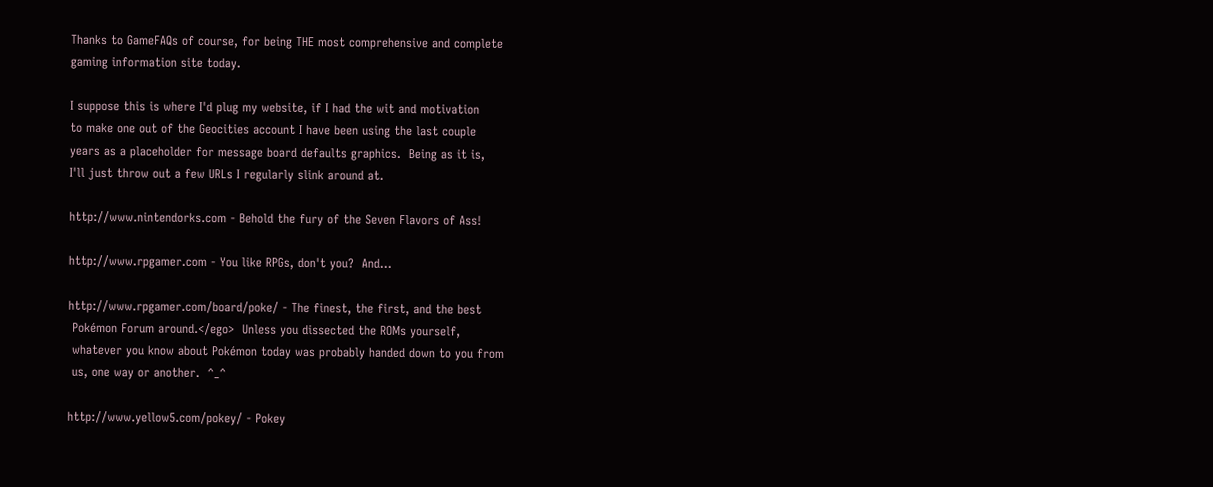Thanks to GameFAQs of course, for being THE most comprehensive and complete
gaming information site today.

I suppose this is where I'd plug my website, if I had the wit and motivation
to make one out of the Geocities account I have been using the last couple
years as a placeholder for message board defaults graphics.  Being as it is,
I'll just throw out a few URLs I regularly slink around at.

http://www.nintendorks.com - Behold the fury of the Seven Flavors of Ass!

http://www.rpgamer.com - You like RPGs, don't you?  And...

http://www.rpgamer.com/board/poke/ - The finest, the first, and the best
 Pokémon Forum around.</ego>  Unless you dissected the ROMs yourself,
 whatever you know about Pokémon today was probably handed down to you from
 us, one way or another.  ^_^

http://www.yellow5.com/pokey/ - Pokey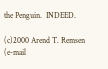the Penguin.  INDEED.

(c)2000 Arend T. Remsen (e-mail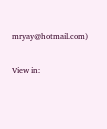mryay@hotmail.com)

View in: